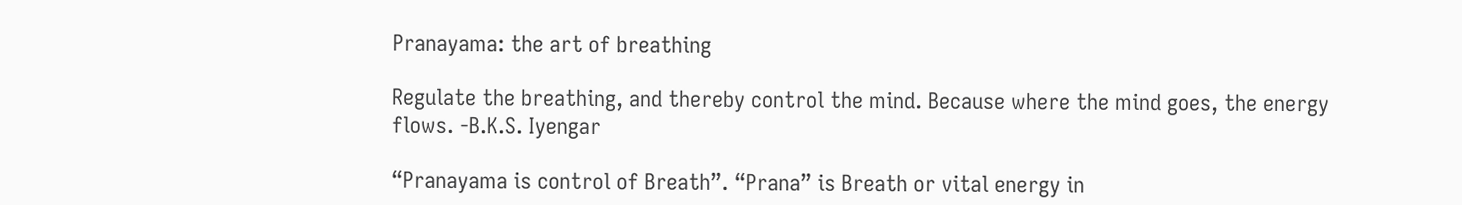Pranayama: the art of breathing

Regulate the breathing, and thereby control the mind. Because where the mind goes, the energy flows. -B.K.S. Iyengar

“Pranayama is control of Breath”. “Prana” is Breath or vital energy in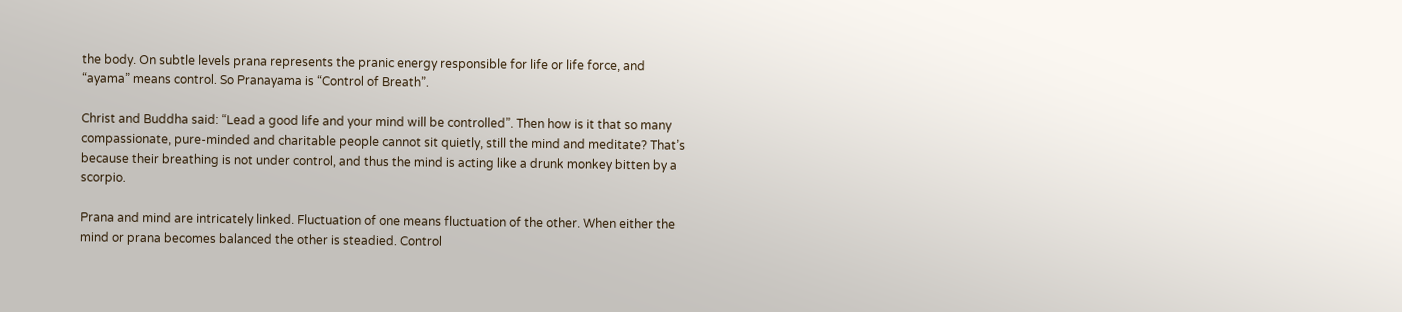the body. On subtle levels prana represents the pranic energy responsible for life or life force, and “ayama” means control. So Pranayama is “Control of Breath”.

Christ and Buddha said: “Lead a good life and your mind will be controlled”. Then how is it that so many compassionate, pure-minded and charitable people cannot sit quietly, still the mind and meditate? That’s because their breathing is not under control, and thus the mind is acting like a drunk monkey bitten by a scorpio.

Prana and mind are intricately linked. Fluctuation of one means fluctuation of the other. When either the mind or prana becomes balanced the other is steadied. Control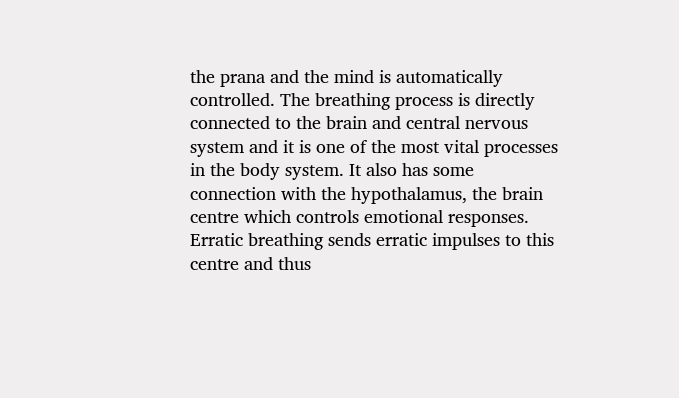the prana and the mind is automatically controlled. The breathing process is directly connected to the brain and central nervous system and it is one of the most vital processes in the body system. It also has some connection with the hypothalamus, the brain centre which controls emotional responses. Erratic breathing sends erratic impulses to this centre and thus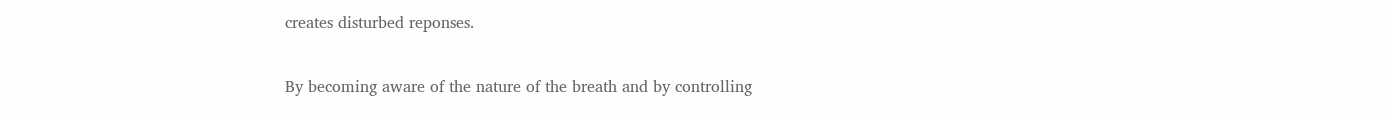creates disturbed reponses.

By becoming aware of the nature of the breath and by controlling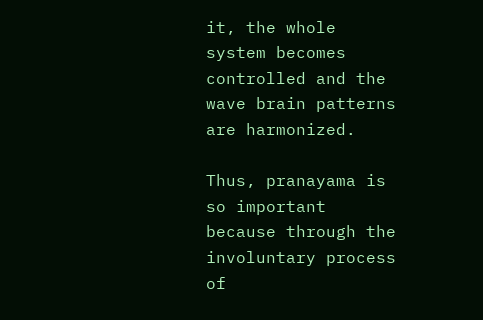it, the whole system becomes controlled and the wave brain patterns are harmonized.

Thus, pranayama is so important because through the involuntary process of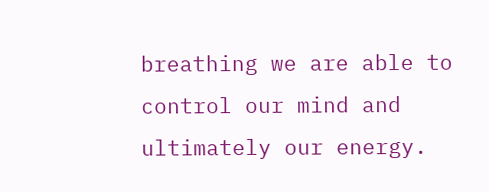breathing we are able to control our mind and ultimately our energy.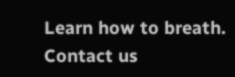Learn how to breath. Contact us